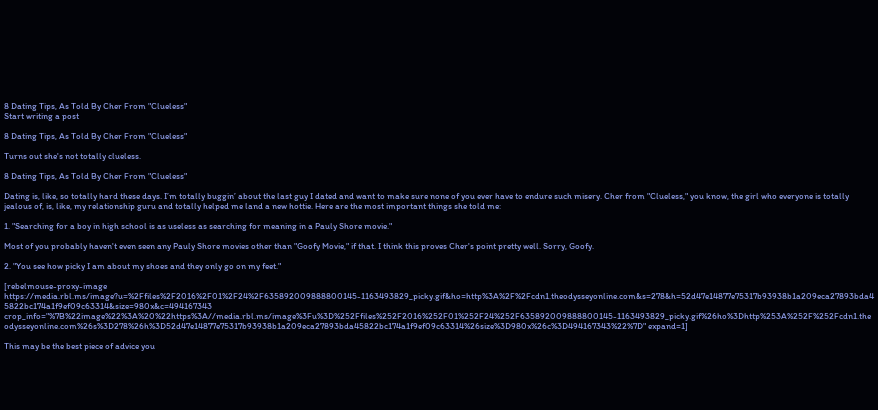8 Dating Tips, As Told By Cher From "Clueless"
Start writing a post

8 Dating Tips, As Told By Cher From "Clueless"

Turns out she's not totally clueless.

8 Dating Tips, As Told By Cher From "Clueless"

Dating is, like, so totally hard these days. I’m totally buggin’ about the last guy I dated and want to make sure none of you ever have to endure such misery. Cher from "Clueless," you know, the girl who everyone is totally jealous of, is, like, my relationship guru and totally helped me land a new hottie. Here are the most important things she told me:

1. "Searching for a boy in high school is as useless as searching for meaning in a Pauly Shore movie."

Most of you probably haven't even seen any Pauly Shore movies other than "Goofy Movie," if that. I think this proves Cher's point pretty well. Sorry, Goofy.

2. "You see how picky I am about my shoes and they only go on my feet."

[rebelmouse-proxy-image https://media.rbl.ms/image?u=%2Ffiles%2F2016%2F01%2F24%2F635892009888800145-1163493829_picky.gif&ho=http%3A%2F%2Fcdn1.theodysseyonline.com&s=278&h=52d47e14877e75317b93938b1a209eca27893bda45822bc174a1f9ef09c63314&size=980x&c=494167343 crop_info="%7B%22image%22%3A%20%22https%3A//media.rbl.ms/image%3Fu%3D%252Ffiles%252F2016%252F01%252F24%252F635892009888800145-1163493829_picky.gif%26ho%3Dhttp%253A%252F%252Fcdn1.theodysseyonline.com%26s%3D278%26h%3D52d47e14877e75317b93938b1a209eca27893bda45822bc174a1f9ef09c63314%26size%3D980x%26c%3D494167343%22%7D" expand=1]

This may be the best piece of advice you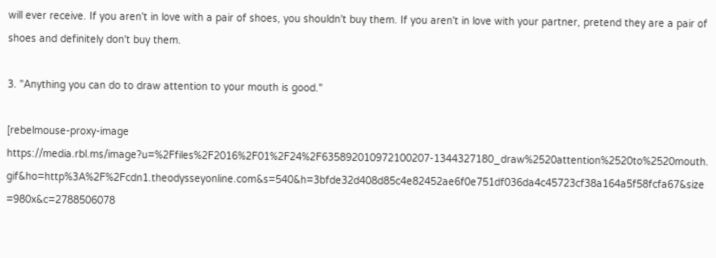will ever receive. If you aren't in love with a pair of shoes, you shouldn't buy them. If you aren't in love with your partner, pretend they are a pair of shoes and definitely don't buy them.

3. "Anything you can do to draw attention to your mouth is good."

[rebelmouse-proxy-image https://media.rbl.ms/image?u=%2Ffiles%2F2016%2F01%2F24%2F635892010972100207-1344327180_draw%2520attention%2520to%2520mouth.gif&ho=http%3A%2F%2Fcdn1.theodysseyonline.com&s=540&h=3bfde32d408d85c4e82452ae6f0e751df036da4c45723cf38a164a5f58fcfa67&size=980x&c=2788506078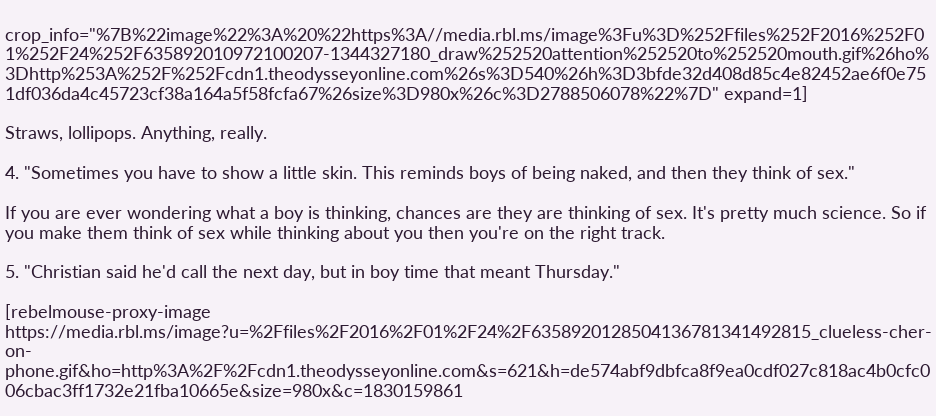crop_info="%7B%22image%22%3A%20%22https%3A//media.rbl.ms/image%3Fu%3D%252Ffiles%252F2016%252F01%252F24%252F635892010972100207-1344327180_draw%252520attention%252520to%252520mouth.gif%26ho%3Dhttp%253A%252F%252Fcdn1.theodysseyonline.com%26s%3D540%26h%3D3bfde32d408d85c4e82452ae6f0e751df036da4c45723cf38a164a5f58fcfa67%26size%3D980x%26c%3D2788506078%22%7D" expand=1]

Straws, lollipops. Anything, really.

4. "Sometimes you have to show a little skin. This reminds boys of being naked, and then they think of sex."

If you are ever wondering what a boy is thinking, chances are they are thinking of sex. It's pretty much science. So if you make them think of sex while thinking about you then you're on the right track.

5. "Christian said he'd call the next day, but in boy time that meant Thursday."

[rebelmouse-proxy-image https://media.rbl.ms/image?u=%2Ffiles%2F2016%2F01%2F24%2F6358920128504136781341492815_clueless-cher-on-phone.gif&ho=http%3A%2F%2Fcdn1.theodysseyonline.com&s=621&h=de574abf9dbfca8f9ea0cdf027c818ac4b0cfc006cbac3ff1732e21fba10665e&size=980x&c=1830159861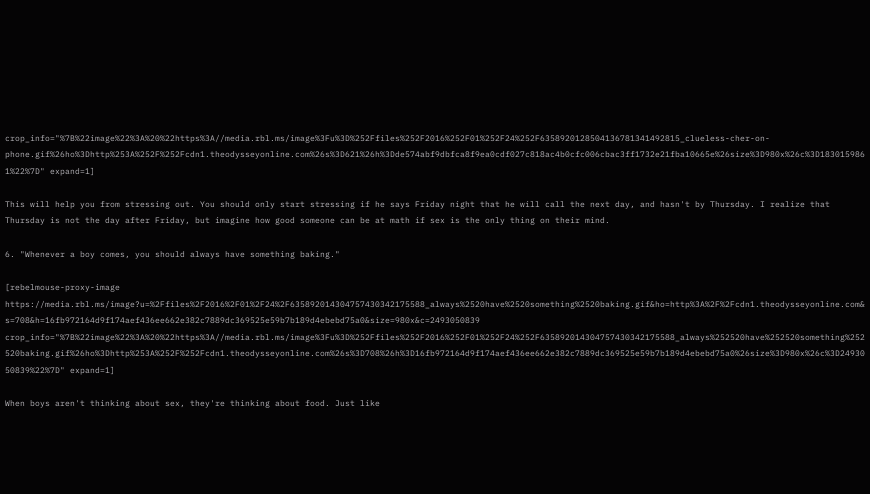crop_info="%7B%22image%22%3A%20%22https%3A//media.rbl.ms/image%3Fu%3D%252Ffiles%252F2016%252F01%252F24%252F6358920128504136781341492815_clueless-cher-on-phone.gif%26ho%3Dhttp%253A%252F%252Fcdn1.theodysseyonline.com%26s%3D621%26h%3Dde574abf9dbfca8f9ea0cdf027c818ac4b0cfc006cbac3ff1732e21fba10665e%26size%3D980x%26c%3D1830159861%22%7D" expand=1]

This will help you from stressing out. You should only start stressing if he says Friday night that he will call the next day, and hasn't by Thursday. I realize that Thursday is not the day after Friday, but imagine how good someone can be at math if sex is the only thing on their mind.

6. "Whenever a boy comes, you should always have something baking."

[rebelmouse-proxy-image https://media.rbl.ms/image?u=%2Ffiles%2F2016%2F01%2F24%2F635892014304757430342175588_always%2520have%2520something%2520baking.gif&ho=http%3A%2F%2Fcdn1.theodysseyonline.com&s=708&h=16fb972164d9f174aef436ee662e382c7889dc369525e59b7b189d4ebebd75a0&size=980x&c=2493050839 crop_info="%7B%22image%22%3A%20%22https%3A//media.rbl.ms/image%3Fu%3D%252Ffiles%252F2016%252F01%252F24%252F635892014304757430342175588_always%252520have%252520something%252520baking.gif%26ho%3Dhttp%253A%252F%252Fcdn1.theodysseyonline.com%26s%3D708%26h%3D16fb972164d9f174aef436ee662e382c7889dc369525e59b7b189d4ebebd75a0%26size%3D980x%26c%3D2493050839%22%7D" expand=1]

When boys aren't thinking about sex, they're thinking about food. Just like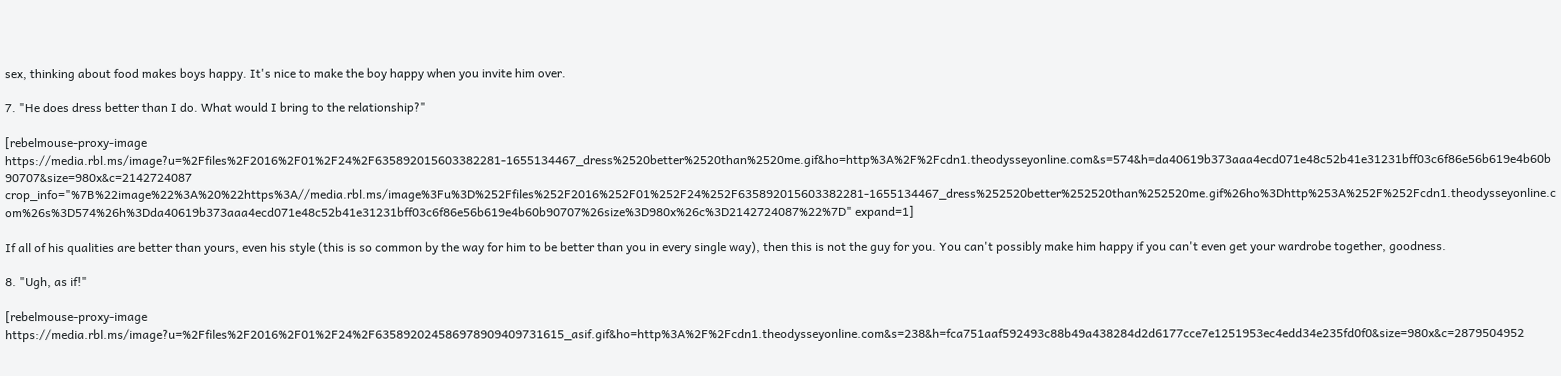sex, thinking about food makes boys happy. It's nice to make the boy happy when you invite him over.

7. "He does dress better than I do. What would I bring to the relationship?"

[rebelmouse-proxy-image https://media.rbl.ms/image?u=%2Ffiles%2F2016%2F01%2F24%2F635892015603382281-1655134467_dress%2520better%2520than%2520me.gif&ho=http%3A%2F%2Fcdn1.theodysseyonline.com&s=574&h=da40619b373aaa4ecd071e48c52b41e31231bff03c6f86e56b619e4b60b90707&size=980x&c=2142724087 crop_info="%7B%22image%22%3A%20%22https%3A//media.rbl.ms/image%3Fu%3D%252Ffiles%252F2016%252F01%252F24%252F635892015603382281-1655134467_dress%252520better%252520than%252520me.gif%26ho%3Dhttp%253A%252F%252Fcdn1.theodysseyonline.com%26s%3D574%26h%3Dda40619b373aaa4ecd071e48c52b41e31231bff03c6f86e56b619e4b60b90707%26size%3D980x%26c%3D2142724087%22%7D" expand=1]

If all of his qualities are better than yours, even his style (this is so common by the way for him to be better than you in every single way), then this is not the guy for you. You can't possibly make him happy if you can't even get your wardrobe together, goodness.

8. "Ugh, as if!"

[rebelmouse-proxy-image https://media.rbl.ms/image?u=%2Ffiles%2F2016%2F01%2F24%2F635892024586978909409731615_asif.gif&ho=http%3A%2F%2Fcdn1.theodysseyonline.com&s=238&h=fca751aaf592493c88b49a438284d2d6177cce7e1251953ec4edd34e235fd0f0&size=980x&c=2879504952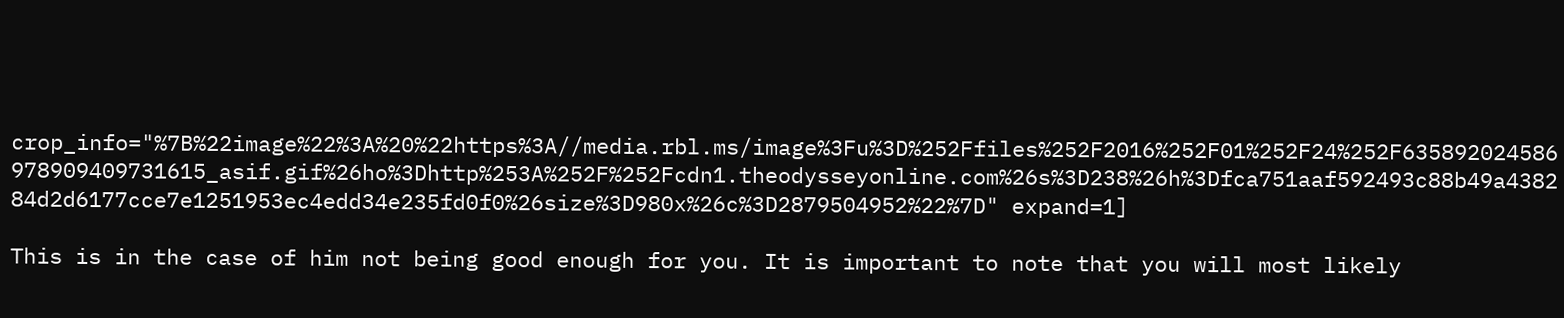crop_info="%7B%22image%22%3A%20%22https%3A//media.rbl.ms/image%3Fu%3D%252Ffiles%252F2016%252F01%252F24%252F635892024586978909409731615_asif.gif%26ho%3Dhttp%253A%252F%252Fcdn1.theodysseyonline.com%26s%3D238%26h%3Dfca751aaf592493c88b49a438284d2d6177cce7e1251953ec4edd34e235fd0f0%26size%3D980x%26c%3D2879504952%22%7D" expand=1]

This is in the case of him not being good enough for you. It is important to note that you will most likely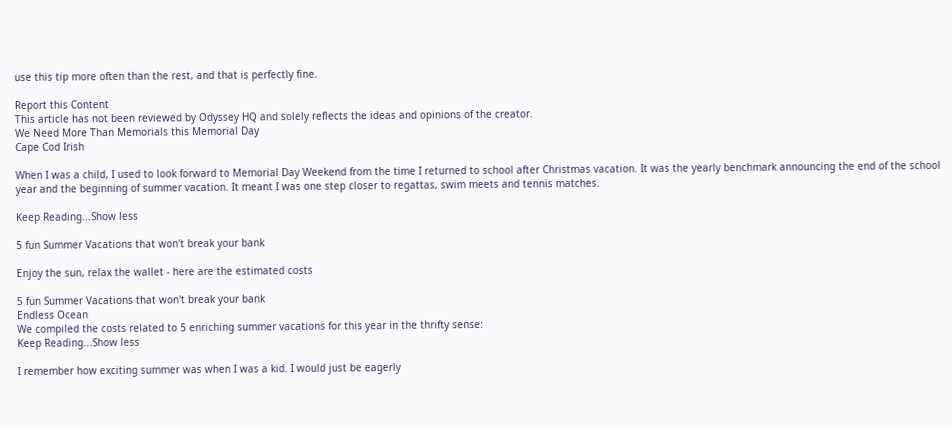use this tip more often than the rest, and that is perfectly fine.

Report this Content
This article has not been reviewed by Odyssey HQ and solely reflects the ideas and opinions of the creator.
We Need More Than Memorials this Memorial Day
Cape Cod Irish

When I was a child, I used to look forward to Memorial Day Weekend from the time I returned to school after Christmas vacation. It was the yearly benchmark announcing the end of the school year and the beginning of summer vacation. It meant I was one step closer to regattas, swim meets and tennis matches.

Keep Reading...Show less

5 fun Summer Vacations that won't break your bank

Enjoy the sun, relax the wallet - here are the estimated costs

5 fun Summer Vacations that won't break your bank
Endless Ocean
We compiled the costs related to 5 enriching summer vacations for this year in the thrifty sense:
Keep Reading...Show less

I remember how exciting summer was when I was a kid. I would just be eagerly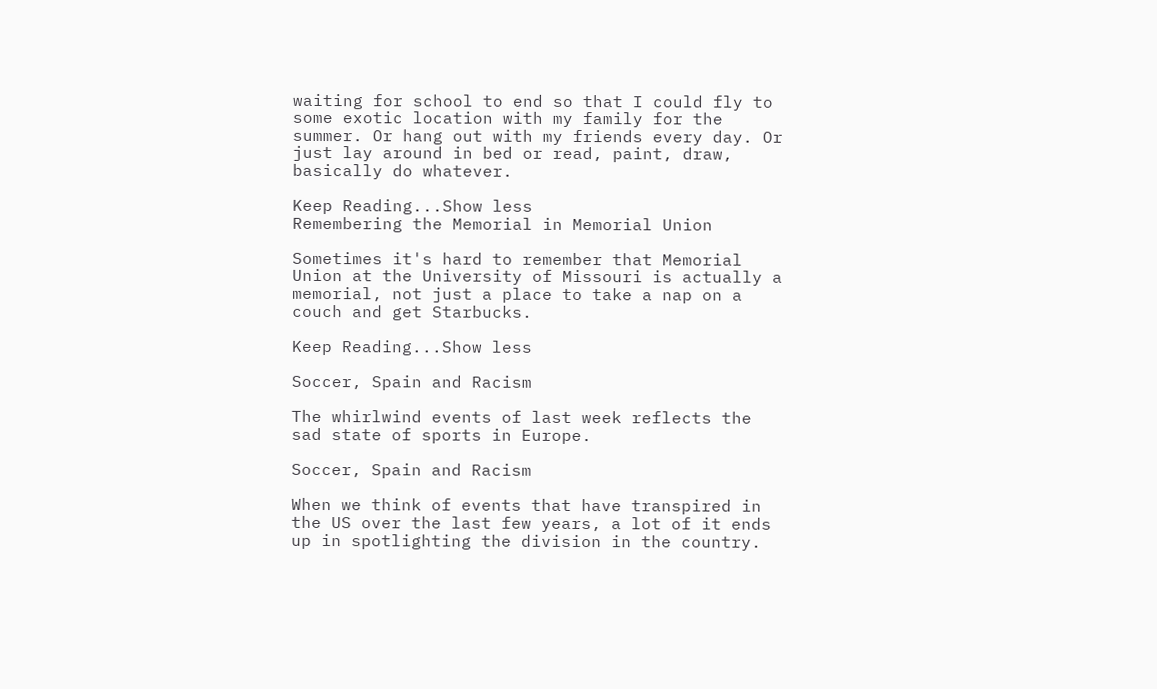waiting for school to end so that I could fly to some exotic location with my family for the summer. Or hang out with my friends every day. Or just lay around in bed or read, paint, draw, basically do whatever.

Keep Reading...Show less
Remembering the Memorial in Memorial Union

Sometimes it's hard to remember that Memorial Union at the University of Missouri is actually a memorial, not just a place to take a nap on a couch and get Starbucks.

Keep Reading...Show less

Soccer, Spain and Racism

The whirlwind events of last week reflects the sad state of sports in Europe.

Soccer, Spain and Racism

When we think of events that have transpired in the US over the last few years, a lot of it ends up in spotlighting the division in the country.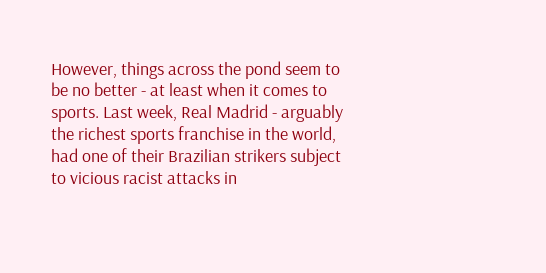However, things across the pond seem to be no better - at least when it comes to sports. Last week, Real Madrid - arguably the richest sports franchise in the world, had one of their Brazilian strikers subject to vicious racist attacks in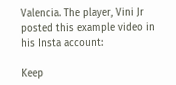Valencia. The player, Vini Jr posted this example video in his Insta account:

Keep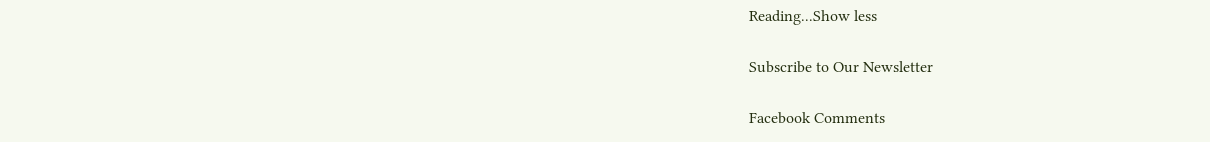Reading...Show less

Subscribe to Our Newsletter

Facebook Comments